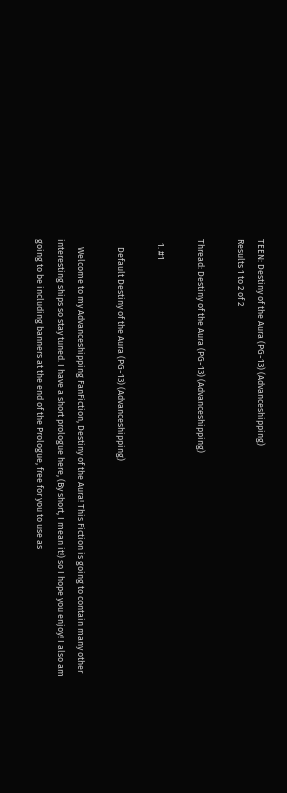TEEN: Destiny of the Aura (PG-13) (Advanceshipping)
Results 1 to 2 of 2

Thread: Destiny of the Aura (PG-13) (Advanceshipping)

  1. #1

    Default Destiny of the Aura (PG-13) (Advanceshipping)

    Welcome to my Advanceshipping FanFiction, Destiny of the Aura! This Fiction is going to contain many other interesting ships so stay tuned. I have a short prologue here, (By short, I mean it!) so I hope you enjoy! I also am going to be including banners at the end of the Prologue, free for you to use as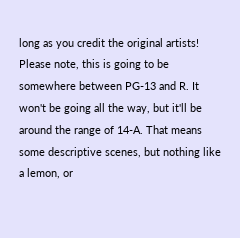long as you credit the original artists! Please note, this is going to be somewhere between PG-13 and R. It won't be going all the way, but it'll be around the range of 14-A. That means some descriptive scenes, but nothing like a lemon, or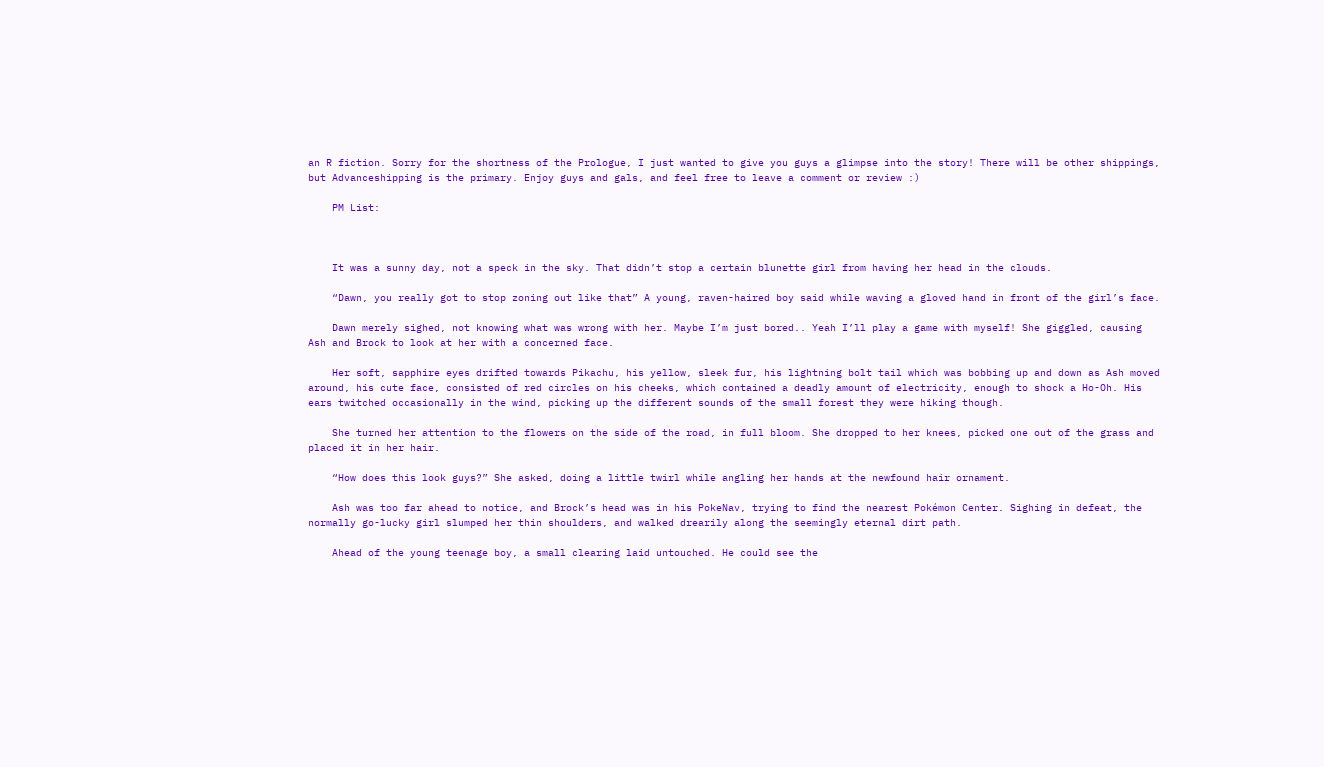an R fiction. Sorry for the shortness of the Prologue, I just wanted to give you guys a glimpse into the story! There will be other shippings, but Advanceshipping is the primary. Enjoy guys and gals, and feel free to leave a comment or review :)

    PM List:



    It was a sunny day, not a speck in the sky. That didn’t stop a certain blunette girl from having her head in the clouds.

    “Dawn, you really got to stop zoning out like that” A young, raven-haired boy said while waving a gloved hand in front of the girl’s face.

    Dawn merely sighed, not knowing what was wrong with her. Maybe I’m just bored.. Yeah I’ll play a game with myself! She giggled, causing Ash and Brock to look at her with a concerned face.

    Her soft, sapphire eyes drifted towards Pikachu, his yellow, sleek fur, his lightning bolt tail which was bobbing up and down as Ash moved around, his cute face, consisted of red circles on his cheeks, which contained a deadly amount of electricity, enough to shock a Ho-Oh. His ears twitched occasionally in the wind, picking up the different sounds of the small forest they were hiking though.

    She turned her attention to the flowers on the side of the road, in full bloom. She dropped to her knees, picked one out of the grass and placed it in her hair.

    “How does this look guys?” She asked, doing a little twirl while angling her hands at the newfound hair ornament.

    Ash was too far ahead to notice, and Brock’s head was in his PokeNav, trying to find the nearest Pokémon Center. Sighing in defeat, the normally go-lucky girl slumped her thin shoulders, and walked drearily along the seemingly eternal dirt path.

    Ahead of the young teenage boy, a small clearing laid untouched. He could see the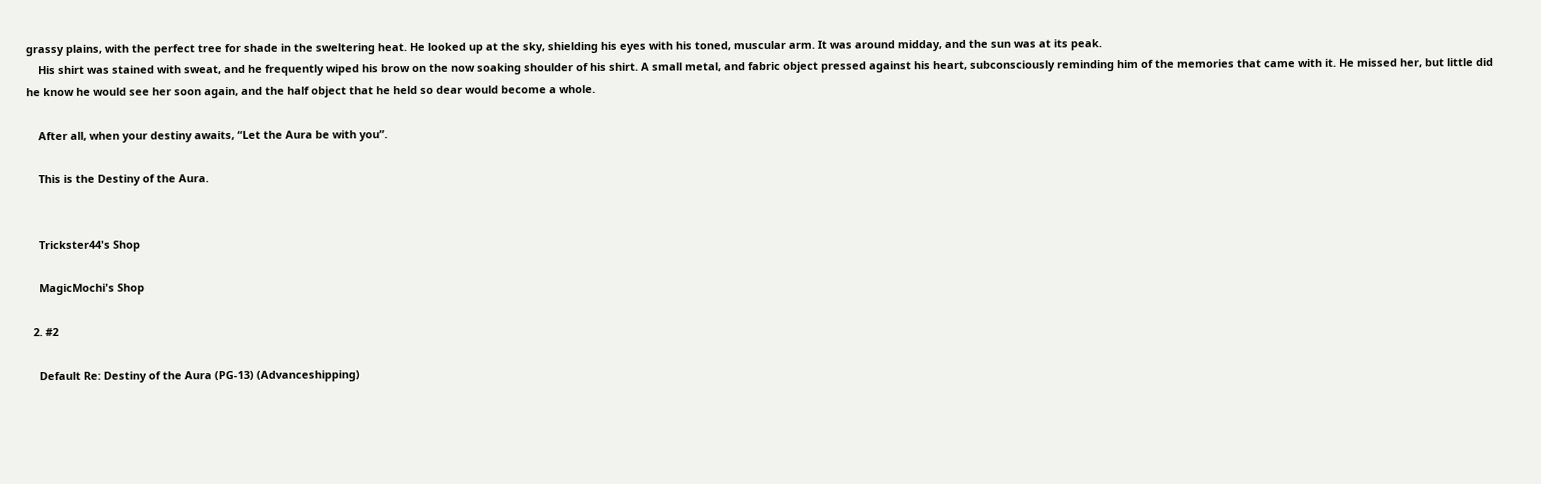grassy plains, with the perfect tree for shade in the sweltering heat. He looked up at the sky, shielding his eyes with his toned, muscular arm. It was around midday, and the sun was at its peak.
    His shirt was stained with sweat, and he frequently wiped his brow on the now soaking shoulder of his shirt. A small metal, and fabric object pressed against his heart, subconsciously reminding him of the memories that came with it. He missed her, but little did he know he would see her soon again, and the half object that he held so dear would become a whole.

    After all, when your destiny awaits, “Let the Aura be with you”.

    This is the Destiny of the Aura.


    Trickster44's Shop

    MagicMochi's Shop

  2. #2

    Default Re: Destiny of the Aura (PG-13) (Advanceshipping)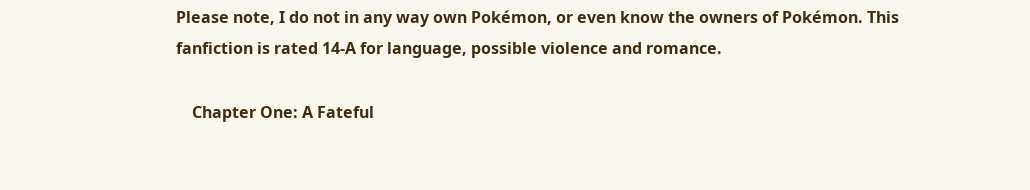Please note, I do not in any way own Pokémon, or even know the owners of Pokémon. This fanfiction is rated 14-A for language, possible violence and romance.

    Chapter One: A Fateful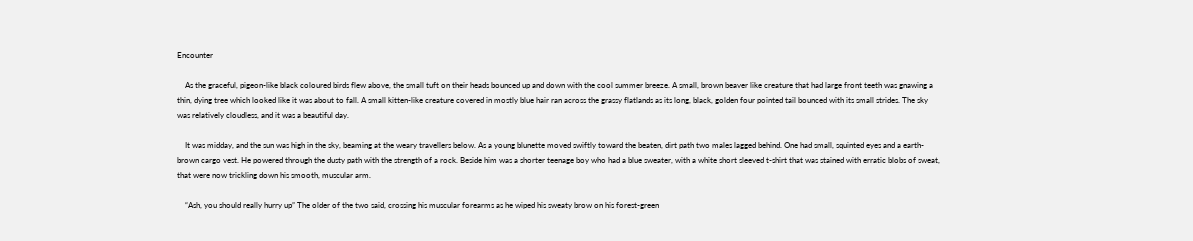Encounter

    As the graceful, pigeon-like black coloured birds flew above, the small tuft on their heads bounced up and down with the cool summer breeze. A small, brown beaver like creature that had large front teeth was gnawing a thin, dying tree which looked like it was about to fall. A small kitten-like creature covered in mostly blue hair ran across the grassy flatlands as its long, black, golden four pointed tail bounced with its small strides. The sky was relatively cloudless, and it was a beautiful day.

    It was midday, and the sun was high in the sky, beaming at the weary travellers below. As a young blunette moved swiftly toward the beaten, dirt path two males lagged behind. One had small, squinted eyes and a earth-brown cargo vest. He powered through the dusty path with the strength of a rock. Beside him was a shorter teenage boy who had a blue sweater, with a white short sleeved t-shirt that was stained with erratic blobs of sweat, that were now trickling down his smooth, muscular arm.

    “Ash, you should really hurry up” The older of the two said, crossing his muscular forearms as he wiped his sweaty brow on his forest-green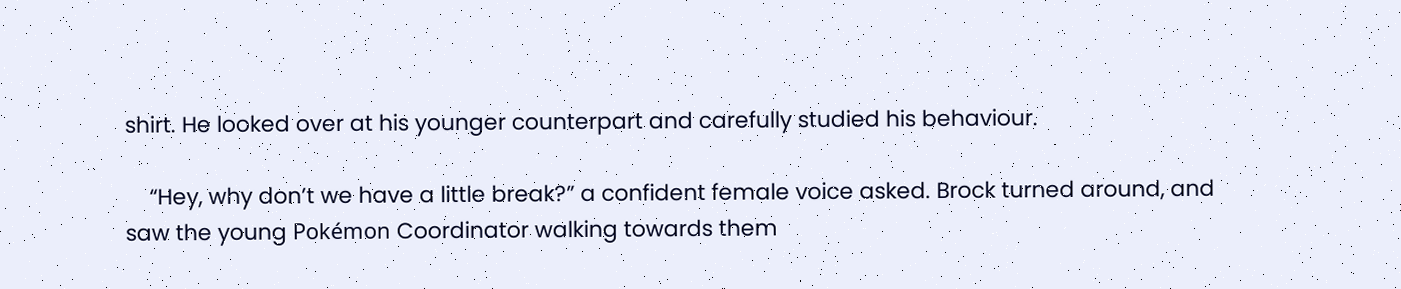shirt. He looked over at his younger counterpart and carefully studied his behaviour.

    “Hey, why don’t we have a little break?” a confident female voice asked. Brock turned around, and saw the young Pokémon Coordinator walking towards them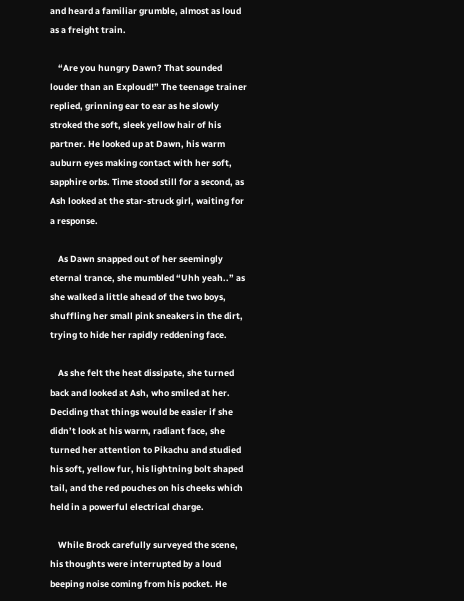and heard a familiar grumble, almost as loud as a freight train.

    “Are you hungry Dawn? That sounded louder than an Exploud!” The teenage trainer replied, grinning ear to ear as he slowly stroked the soft, sleek yellow hair of his partner. He looked up at Dawn, his warm auburn eyes making contact with her soft, sapphire orbs. Time stood still for a second, as Ash looked at the star-struck girl, waiting for a response.

    As Dawn snapped out of her seemingly eternal trance, she mumbled “Uhh yeah..” as she walked a little ahead of the two boys, shuffling her small pink sneakers in the dirt, trying to hide her rapidly reddening face.

    As she felt the heat dissipate, she turned back and looked at Ash, who smiled at her. Deciding that things would be easier if she didn’t look at his warm, radiant face, she turned her attention to Pikachu and studied his soft, yellow fur, his lightning bolt shaped tail, and the red pouches on his cheeks which held in a powerful electrical charge.

    While Brock carefully surveyed the scene, his thoughts were interrupted by a loud beeping noise coming from his pocket. He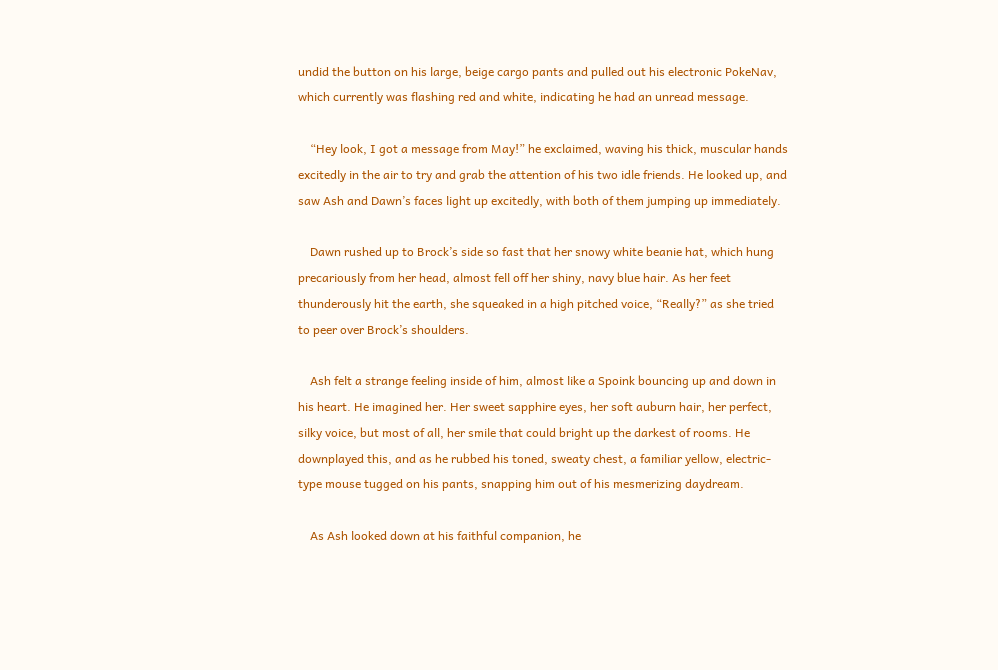undid the button on his large, beige cargo pants and pulled out his electronic PokeNav, which currently was flashing red and white, indicating he had an unread message.

    “Hey look, I got a message from May!” he exclaimed, waving his thick, muscular hands excitedly in the air to try and grab the attention of his two idle friends. He looked up, and saw Ash and Dawn’s faces light up excitedly, with both of them jumping up immediately.

    Dawn rushed up to Brock’s side so fast that her snowy white beanie hat, which hung precariously from her head, almost fell off her shiny, navy blue hair. As her feet thunderously hit the earth, she squeaked in a high pitched voice, “Really?” as she tried to peer over Brock’s shoulders.

    Ash felt a strange feeling inside of him, almost like a Spoink bouncing up and down in his heart. He imagined her. Her sweet sapphire eyes, her soft auburn hair, her perfect, silky voice, but most of all, her smile that could bright up the darkest of rooms. He downplayed this, and as he rubbed his toned, sweaty chest, a familiar yellow, electric-type mouse tugged on his pants, snapping him out of his mesmerizing daydream.

    As Ash looked down at his faithful companion, he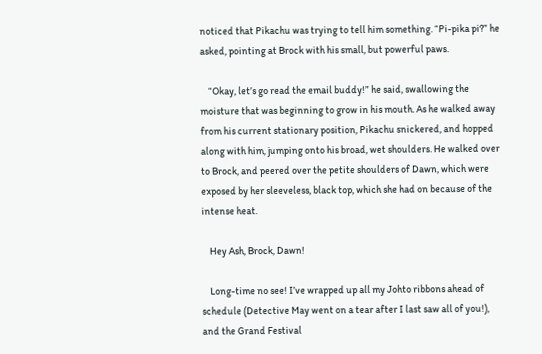noticed that Pikachu was trying to tell him something. “Pi-pika pi?” he asked, pointing at Brock with his small, but powerful paws.

    “Okay, let’s go read the email buddy!” he said, swallowing the moisture that was beginning to grow in his mouth. As he walked away from his current stationary position, Pikachu snickered, and hopped along with him, jumping onto his broad, wet shoulders. He walked over to Brock, and peered over the petite shoulders of Dawn, which were exposed by her sleeveless, black top, which she had on because of the intense heat.

    Hey Ash, Brock, Dawn!

    Long-time no see! I’ve wrapped up all my Johto ribbons ahead of schedule (Detective May went on a tear after I last saw all of you!), and the Grand Festival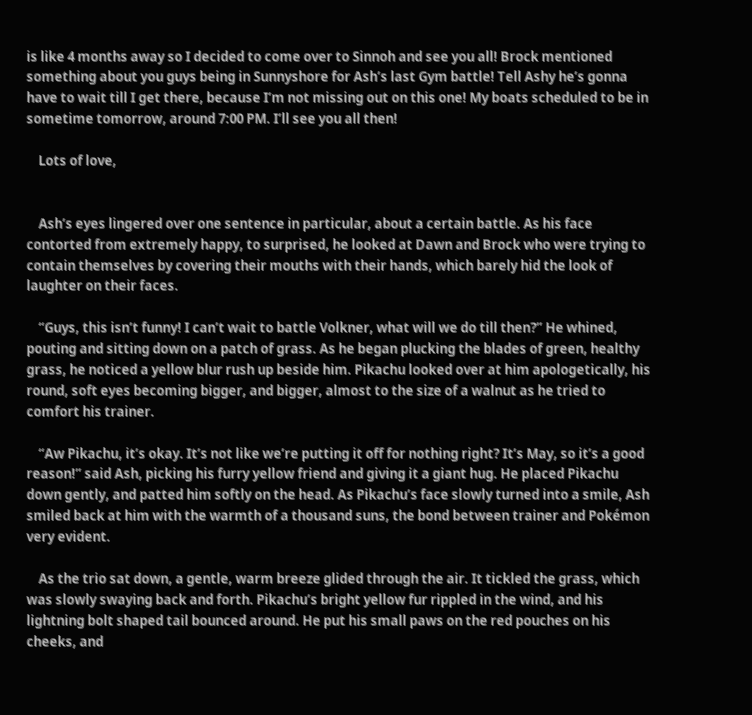is like 4 months away so I decided to come over to Sinnoh and see you all! Brock mentioned something about you guys being in Sunnyshore for Ash’s last Gym battle! Tell Ashy he’s gonna have to wait till I get there, because I’m not missing out on this one! My boats scheduled to be in sometime tomorrow, around 7:00 PM. I’ll see you all then!

    Lots of love,


    Ash’s eyes lingered over one sentence in particular, about a certain battle. As his face contorted from extremely happy, to surprised, he looked at Dawn and Brock who were trying to contain themselves by covering their mouths with their hands, which barely hid the look of laughter on their faces.

    “Guys, this isn’t funny! I can’t wait to battle Volkner, what will we do till then?” He whined, pouting and sitting down on a patch of grass. As he began plucking the blades of green, healthy grass, he noticed a yellow blur rush up beside him. Pikachu looked over at him apologetically, his round, soft eyes becoming bigger, and bigger, almost to the size of a walnut as he tried to comfort his trainer.

    “Aw Pikachu, it’s okay. It’s not like we’re putting it off for nothing right? It’s May, so it’s a good reason!” said Ash, picking his furry yellow friend and giving it a giant hug. He placed Pikachu down gently, and patted him softly on the head. As Pikachu’s face slowly turned into a smile, Ash smiled back at him with the warmth of a thousand suns, the bond between trainer and Pokémon very evident.

    As the trio sat down, a gentle, warm breeze glided through the air. It tickled the grass, which was slowly swaying back and forth. Pikachu’s bright yellow fur rippled in the wind, and his lightning bolt shaped tail bounced around. He put his small paws on the red pouches on his cheeks, and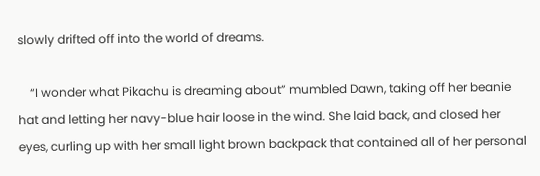slowly drifted off into the world of dreams.

    “I wonder what Pikachu is dreaming about” mumbled Dawn, taking off her beanie hat and letting her navy-blue hair loose in the wind. She laid back, and closed her eyes, curling up with her small light brown backpack that contained all of her personal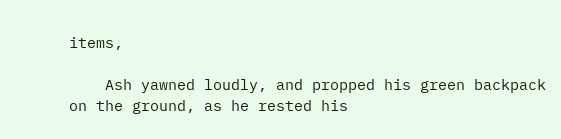items,

    Ash yawned loudly, and propped his green backpack on the ground, as he rested his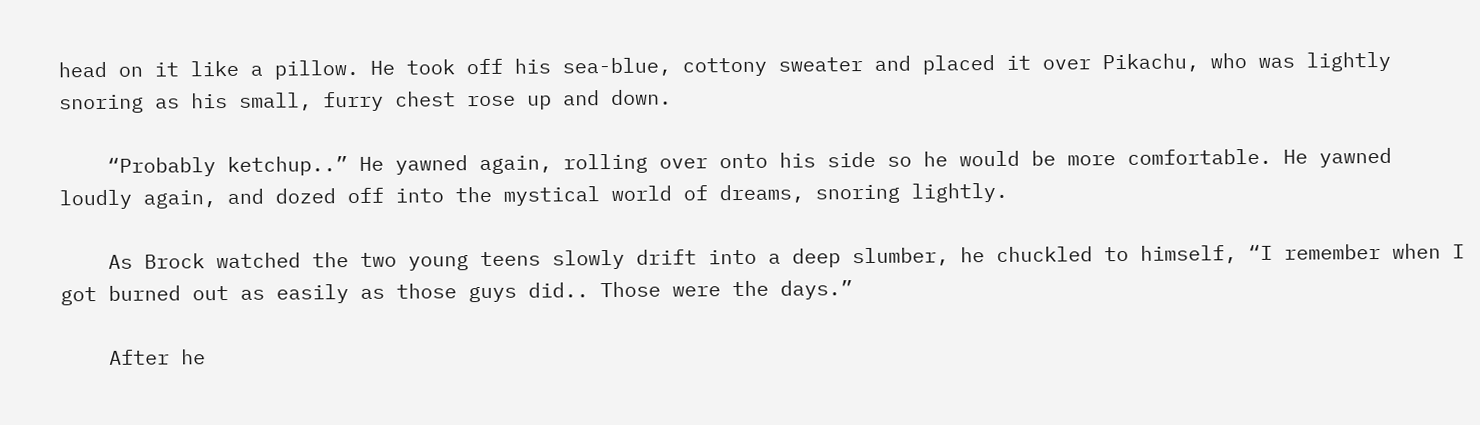head on it like a pillow. He took off his sea-blue, cottony sweater and placed it over Pikachu, who was lightly snoring as his small, furry chest rose up and down.

    “Probably ketchup..” He yawned again, rolling over onto his side so he would be more comfortable. He yawned loudly again, and dozed off into the mystical world of dreams, snoring lightly.

    As Brock watched the two young teens slowly drift into a deep slumber, he chuckled to himself, “I remember when I got burned out as easily as those guys did.. Those were the days.”

    After he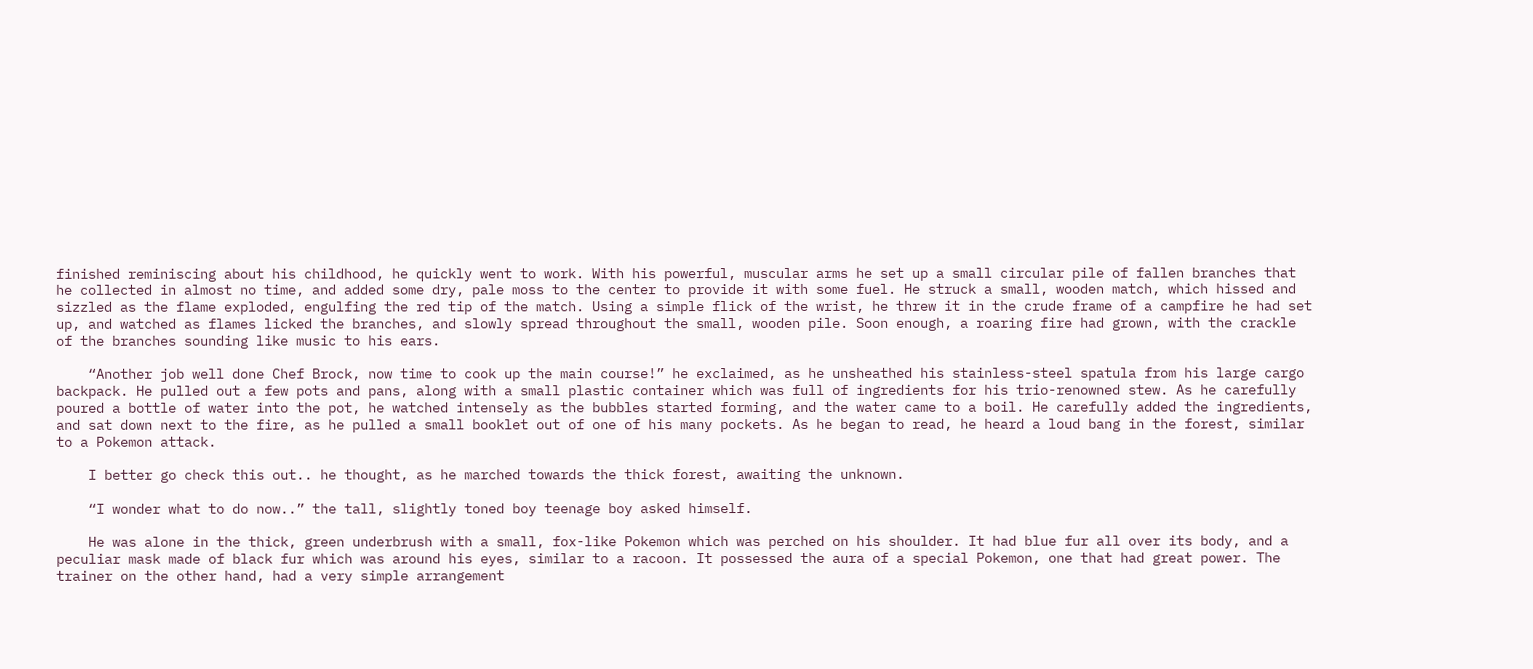finished reminiscing about his childhood, he quickly went to work. With his powerful, muscular arms he set up a small circular pile of fallen branches that he collected in almost no time, and added some dry, pale moss to the center to provide it with some fuel. He struck a small, wooden match, which hissed and sizzled as the flame exploded, engulfing the red tip of the match. Using a simple flick of the wrist, he threw it in the crude frame of a campfire he had set up, and watched as flames licked the branches, and slowly spread throughout the small, wooden pile. Soon enough, a roaring fire had grown, with the crackle of the branches sounding like music to his ears.

    “Another job well done Chef Brock, now time to cook up the main course!” he exclaimed, as he unsheathed his stainless-steel spatula from his large cargo backpack. He pulled out a few pots and pans, along with a small plastic container which was full of ingredients for his trio-renowned stew. As he carefully poured a bottle of water into the pot, he watched intensely as the bubbles started forming, and the water came to a boil. He carefully added the ingredients, and sat down next to the fire, as he pulled a small booklet out of one of his many pockets. As he began to read, he heard a loud bang in the forest, similar to a Pokemon attack.

    I better go check this out.. he thought, as he marched towards the thick forest, awaiting the unknown.

    “I wonder what to do now..” the tall, slightly toned boy teenage boy asked himself.

    He was alone in the thick, green underbrush with a small, fox-like Pokemon which was perched on his shoulder. It had blue fur all over its body, and a peculiar mask made of black fur which was around his eyes, similar to a racoon. It possessed the aura of a special Pokemon, one that had great power. The trainer on the other hand, had a very simple arrangement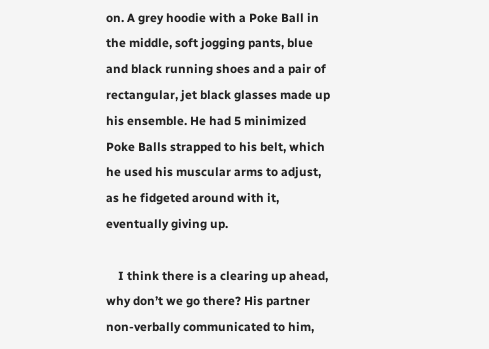on. A grey hoodie with a Poke Ball in the middle, soft jogging pants, blue and black running shoes and a pair of rectangular, jet black glasses made up his ensemble. He had 5 minimized Poke Balls strapped to his belt, which he used his muscular arms to adjust, as he fidgeted around with it, eventually giving up.

    I think there is a clearing up ahead, why don’t we go there? His partner non-verbally communicated to him,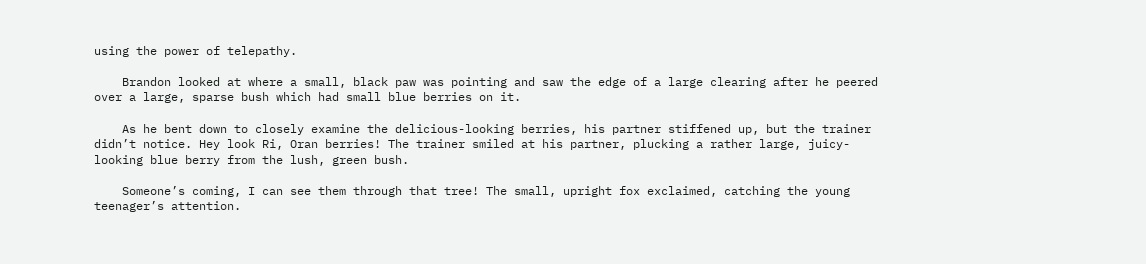using the power of telepathy.

    Brandon looked at where a small, black paw was pointing and saw the edge of a large clearing after he peered over a large, sparse bush which had small blue berries on it.

    As he bent down to closely examine the delicious-looking berries, his partner stiffened up, but the trainer didn’t notice. Hey look Ri, Oran berries! The trainer smiled at his partner, plucking a rather large, juicy-looking blue berry from the lush, green bush.

    Someone’s coming, I can see them through that tree! The small, upright fox exclaimed, catching the young teenager’s attention.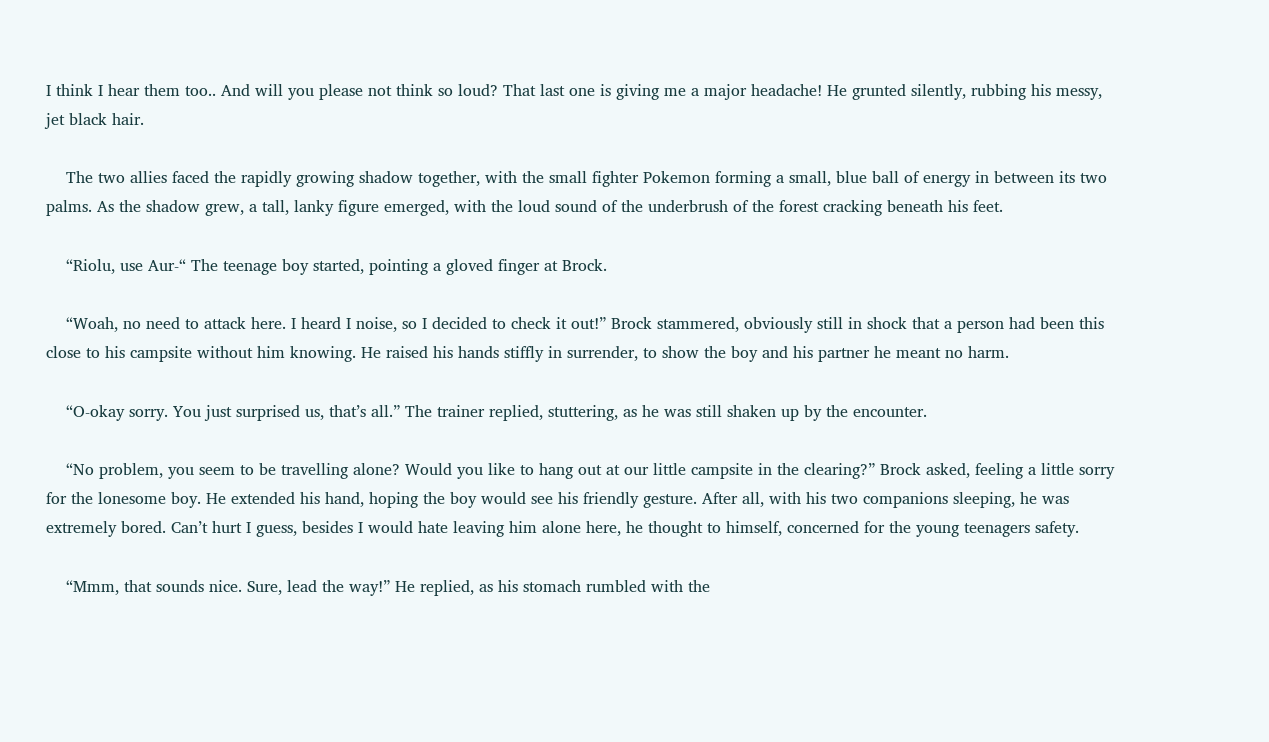I think I hear them too.. And will you please not think so loud? That last one is giving me a major headache! He grunted silently, rubbing his messy, jet black hair.

    The two allies faced the rapidly growing shadow together, with the small fighter Pokemon forming a small, blue ball of energy in between its two palms. As the shadow grew, a tall, lanky figure emerged, with the loud sound of the underbrush of the forest cracking beneath his feet.

    “Riolu, use Aur-“ The teenage boy started, pointing a gloved finger at Brock.

    “Woah, no need to attack here. I heard I noise, so I decided to check it out!” Brock stammered, obviously still in shock that a person had been this close to his campsite without him knowing. He raised his hands stiffly in surrender, to show the boy and his partner he meant no harm.

    “O-okay sorry. You just surprised us, that’s all.” The trainer replied, stuttering, as he was still shaken up by the encounter.

    “No problem, you seem to be travelling alone? Would you like to hang out at our little campsite in the clearing?” Brock asked, feeling a little sorry for the lonesome boy. He extended his hand, hoping the boy would see his friendly gesture. After all, with his two companions sleeping, he was extremely bored. Can’t hurt I guess, besides I would hate leaving him alone here, he thought to himself, concerned for the young teenagers safety.

    “Mmm, that sounds nice. Sure, lead the way!” He replied, as his stomach rumbled with the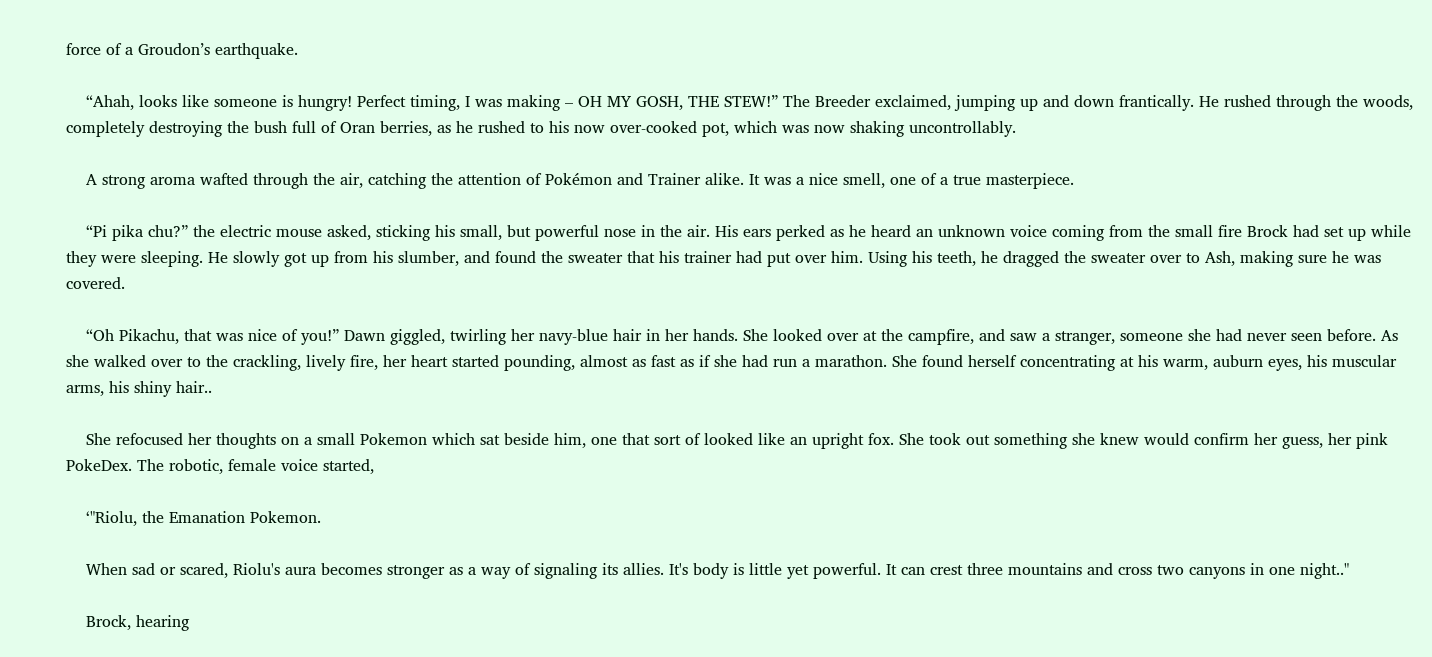force of a Groudon’s earthquake.

    “Ahah, looks like someone is hungry! Perfect timing, I was making – OH MY GOSH, THE STEW!” The Breeder exclaimed, jumping up and down frantically. He rushed through the woods, completely destroying the bush full of Oran berries, as he rushed to his now over-cooked pot, which was now shaking uncontrollably.

    A strong aroma wafted through the air, catching the attention of Pokémon and Trainer alike. It was a nice smell, one of a true masterpiece.

    “Pi pika chu?” the electric mouse asked, sticking his small, but powerful nose in the air. His ears perked as he heard an unknown voice coming from the small fire Brock had set up while they were sleeping. He slowly got up from his slumber, and found the sweater that his trainer had put over him. Using his teeth, he dragged the sweater over to Ash, making sure he was covered.

    “Oh Pikachu, that was nice of you!” Dawn giggled, twirling her navy-blue hair in her hands. She looked over at the campfire, and saw a stranger, someone she had never seen before. As she walked over to the crackling, lively fire, her heart started pounding, almost as fast as if she had run a marathon. She found herself concentrating at his warm, auburn eyes, his muscular arms, his shiny hair..

    She refocused her thoughts on a small Pokemon which sat beside him, one that sort of looked like an upright fox. She took out something she knew would confirm her guess, her pink PokeDex. The robotic, female voice started,

    ‘"Riolu, the Emanation Pokemon.

    When sad or scared, Riolu's aura becomes stronger as a way of signaling its allies. It's body is little yet powerful. It can crest three mountains and cross two canyons in one night.."

    Brock, hearing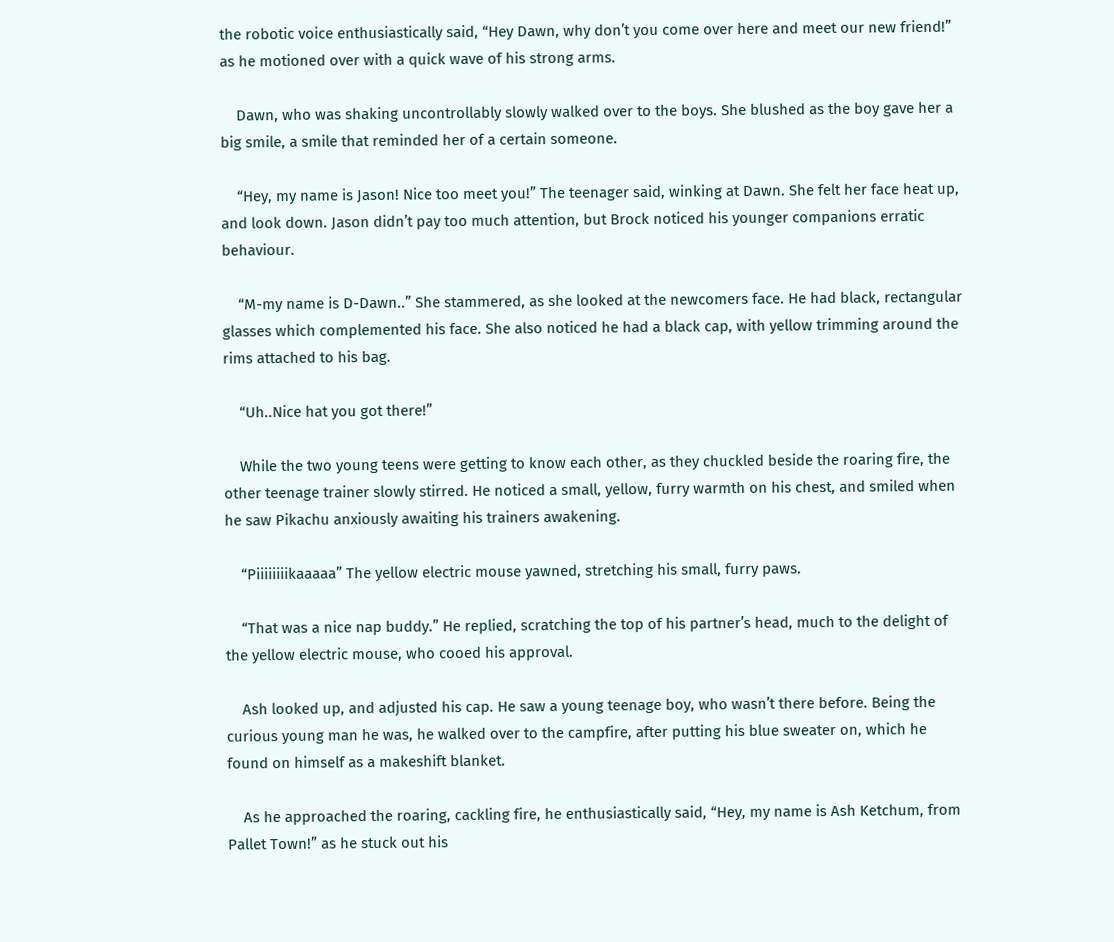the robotic voice enthusiastically said, “Hey Dawn, why don’t you come over here and meet our new friend!” as he motioned over with a quick wave of his strong arms.

    Dawn, who was shaking uncontrollably slowly walked over to the boys. She blushed as the boy gave her a big smile, a smile that reminded her of a certain someone.

    “Hey, my name is Jason! Nice too meet you!” The teenager said, winking at Dawn. She felt her face heat up, and look down. Jason didn’t pay too much attention, but Brock noticed his younger companions erratic behaviour.

    “M-my name is D-Dawn..” She stammered, as she looked at the newcomers face. He had black, rectangular glasses which complemented his face. She also noticed he had a black cap, with yellow trimming around the rims attached to his bag.

    “Uh..Nice hat you got there!”

    While the two young teens were getting to know each other, as they chuckled beside the roaring fire, the other teenage trainer slowly stirred. He noticed a small, yellow, furry warmth on his chest, and smiled when he saw Pikachu anxiously awaiting his trainers awakening.

    “Piiiiiiiikaaaaa” The yellow electric mouse yawned, stretching his small, furry paws.

    “That was a nice nap buddy.” He replied, scratching the top of his partner’s head, much to the delight of the yellow electric mouse, who cooed his approval.

    Ash looked up, and adjusted his cap. He saw a young teenage boy, who wasn’t there before. Being the curious young man he was, he walked over to the campfire, after putting his blue sweater on, which he found on himself as a makeshift blanket.

    As he approached the roaring, cackling fire, he enthusiastically said, “Hey, my name is Ash Ketchum, from Pallet Town!” as he stuck out his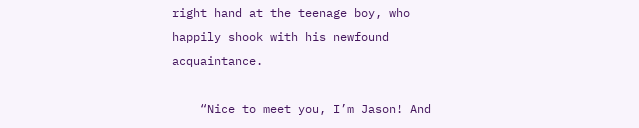right hand at the teenage boy, who happily shook with his newfound acquaintance.

    “Nice to meet you, I’m Jason! And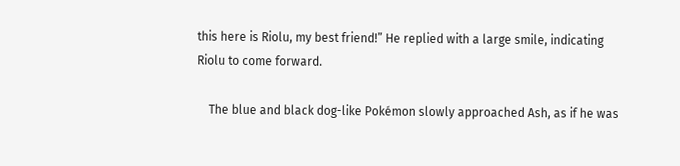this here is Riolu, my best friend!” He replied with a large smile, indicating Riolu to come forward.

    The blue and black dog-like Pokémon slowly approached Ash, as if he was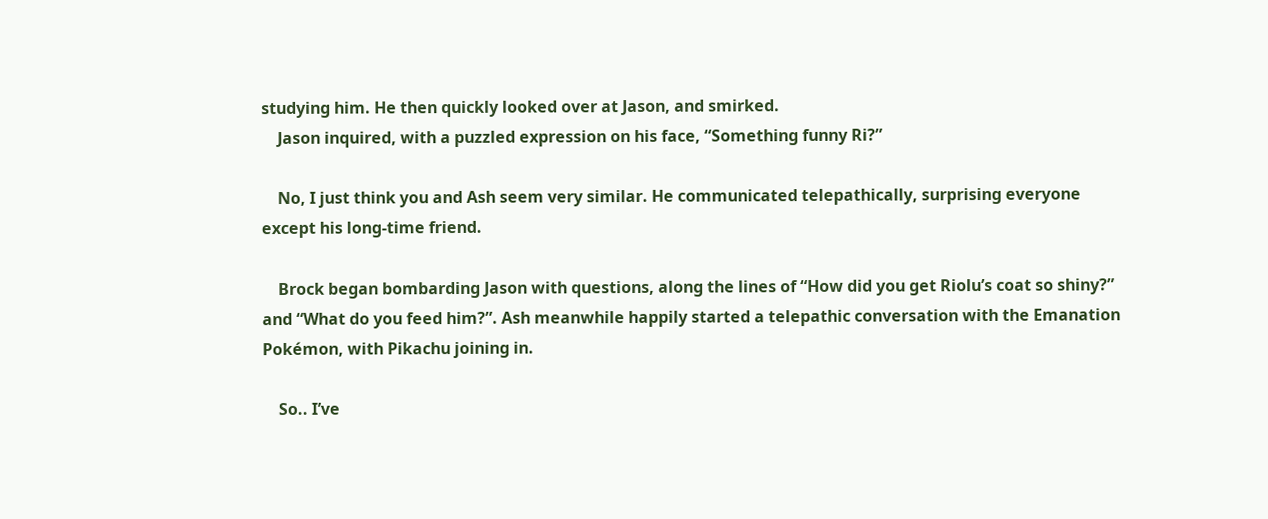studying him. He then quickly looked over at Jason, and smirked.
    Jason inquired, with a puzzled expression on his face, “Something funny Ri?”

    No, I just think you and Ash seem very similar. He communicated telepathically, surprising everyone except his long-time friend.

    Brock began bombarding Jason with questions, along the lines of “How did you get Riolu’s coat so shiny?” and “What do you feed him?”. Ash meanwhile happily started a telepathic conversation with the Emanation Pokémon, with Pikachu joining in.

    So.. I’ve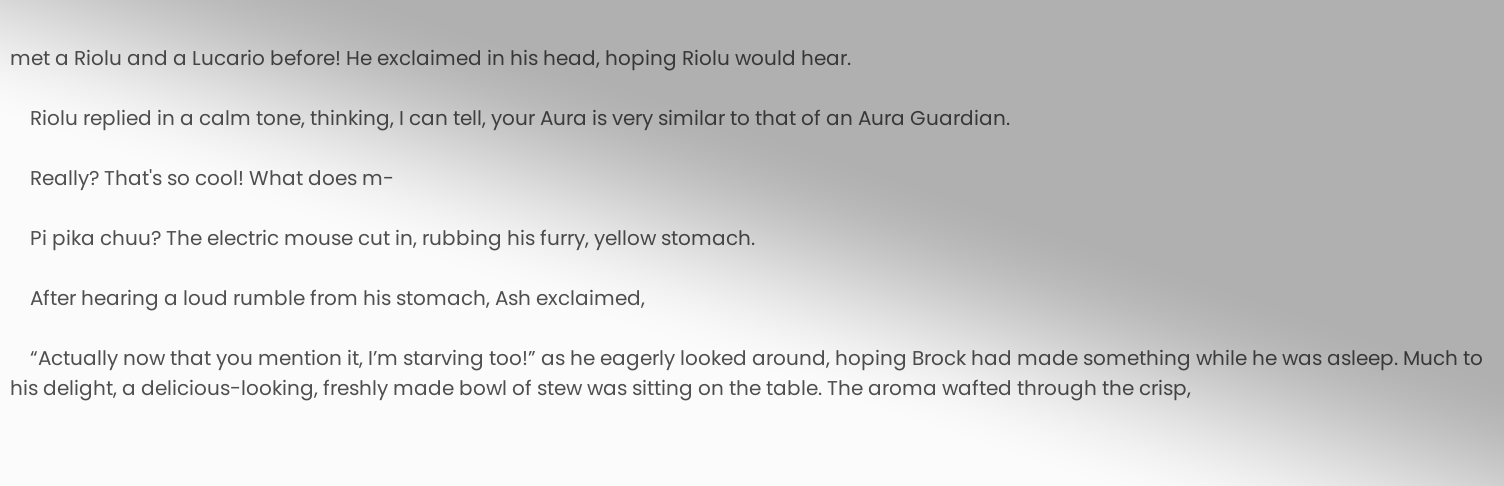met a Riolu and a Lucario before! He exclaimed in his head, hoping Riolu would hear.

    Riolu replied in a calm tone, thinking, I can tell, your Aura is very similar to that of an Aura Guardian.

    Really? That's so cool! What does m-

    Pi pika chuu? The electric mouse cut in, rubbing his furry, yellow stomach.

    After hearing a loud rumble from his stomach, Ash exclaimed,

    “Actually now that you mention it, I’m starving too!” as he eagerly looked around, hoping Brock had made something while he was asleep. Much to his delight, a delicious-looking, freshly made bowl of stew was sitting on the table. The aroma wafted through the crisp,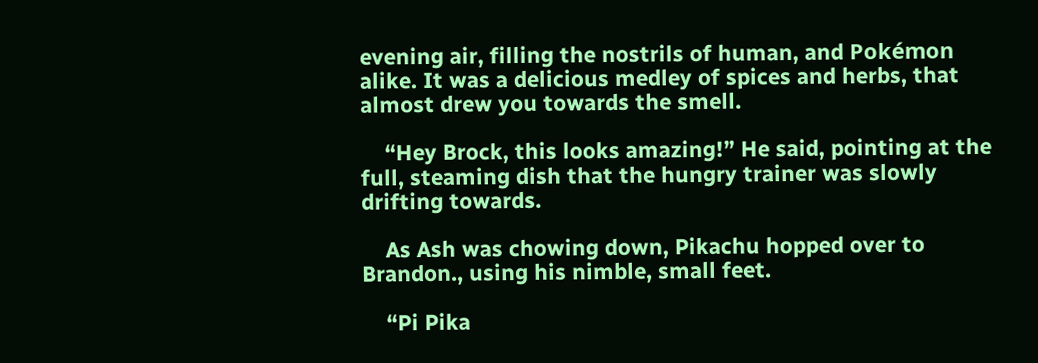evening air, filling the nostrils of human, and Pokémon alike. It was a delicious medley of spices and herbs, that almost drew you towards the smell.

    “Hey Brock, this looks amazing!” He said, pointing at the full, steaming dish that the hungry trainer was slowly drifting towards.

    As Ash was chowing down, Pikachu hopped over to Brandon., using his nimble, small feet.

    “Pi Pika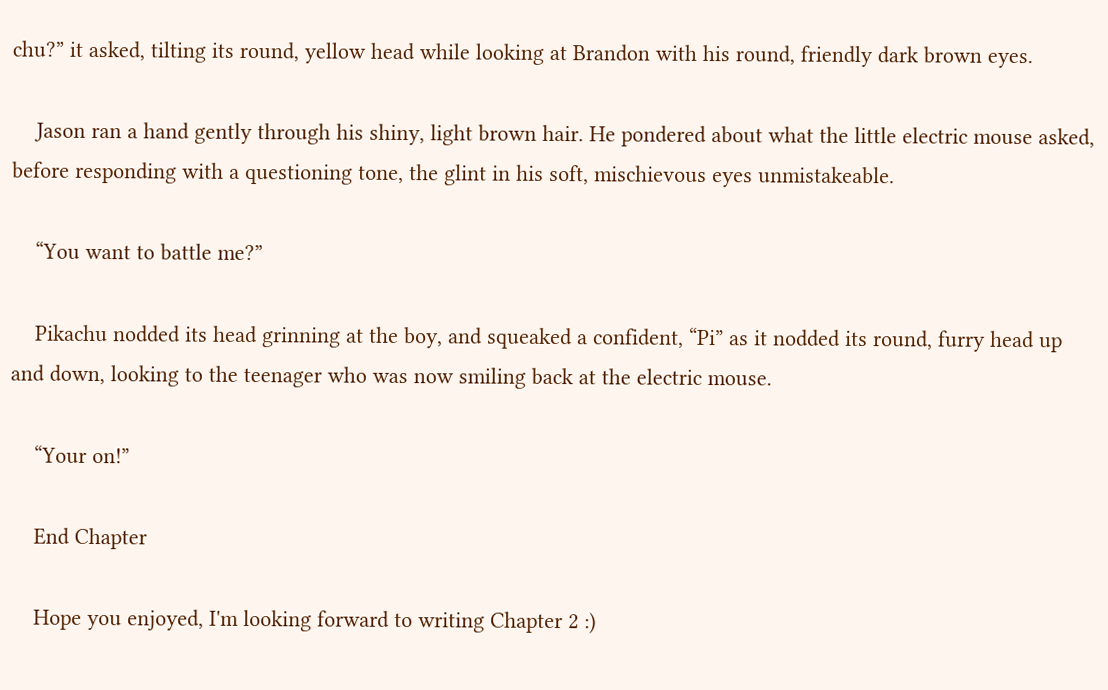chu?” it asked, tilting its round, yellow head while looking at Brandon with his round, friendly dark brown eyes.

    Jason ran a hand gently through his shiny, light brown hair. He pondered about what the little electric mouse asked, before responding with a questioning tone, the glint in his soft, mischievous eyes unmistakeable.

    “You want to battle me?”

    Pikachu nodded its head grinning at the boy, and squeaked a confident, “Pi” as it nodded its round, furry head up and down, looking to the teenager who was now smiling back at the electric mouse.

    “Your on!”

    End Chapter

    Hope you enjoyed, I'm looking forward to writing Chapter 2 :)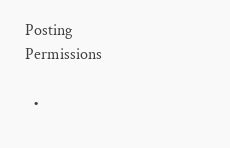Posting Permissions

  •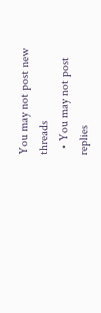You may not post new threads
  • You may not post replies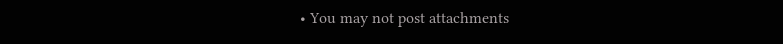• You may not post attachments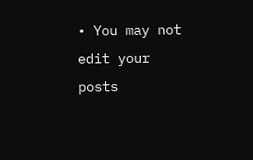• You may not edit your posts